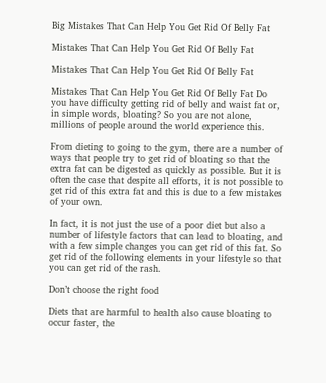Big Mistakes That Can Help You Get Rid Of Belly Fat

Mistakes That Can Help You Get Rid Of Belly Fat

Mistakes That Can Help You Get Rid Of Belly Fat

Mistakes That Can Help You Get Rid Of Belly Fat Do you have difficulty getting rid of belly and waist fat or, in simple words, bloating? So you are not alone, millions of people around the world experience this.

From dieting to going to the gym, there are a number of ways that people try to get rid of bloating so that the extra fat can be digested as quickly as possible. But it is often the case that despite all efforts, it is not possible to get rid of this extra fat and this is due to a few mistakes of your own.

In fact, it is not just the use of a poor diet but also a number of lifestyle factors that can lead to bloating, and with a few simple changes you can get rid of this fat. So get rid of the following elements in your lifestyle so that you can get rid of the rash.

Don’t choose the right food

Diets that are harmful to health also cause bloating to occur faster, the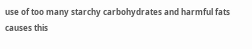use of too many starchy carbohydrates and harmful fats causes this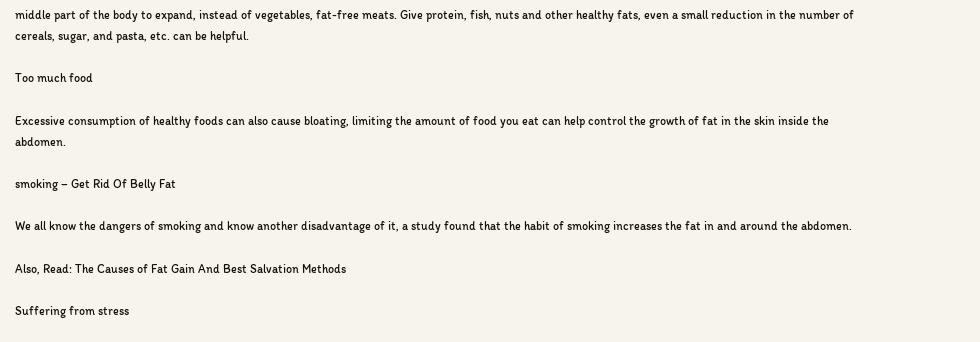middle part of the body to expand, instead of vegetables, fat-free meats. Give protein, fish, nuts and other healthy fats, even a small reduction in the number of cereals, sugar, and pasta, etc. can be helpful.

Too much food

Excessive consumption of healthy foods can also cause bloating, limiting the amount of food you eat can help control the growth of fat in the skin inside the abdomen.

smoking – Get Rid Of Belly Fat

We all know the dangers of smoking and know another disadvantage of it, a study found that the habit of smoking increases the fat in and around the abdomen.

Also, Read: The Causes of Fat Gain And Best Salvation Methods

Suffering from stress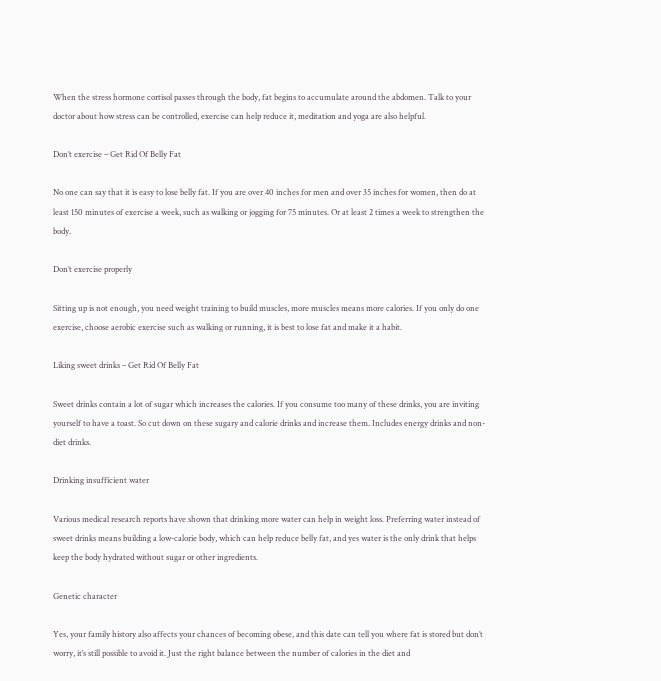When the stress hormone cortisol passes through the body, fat begins to accumulate around the abdomen. Talk to your doctor about how stress can be controlled, exercise can help reduce it, meditation and yoga are also helpful.

Don’t exercise – Get Rid Of Belly Fat

No one can say that it is easy to lose belly fat. If you are over 40 inches for men and over 35 inches for women, then do at least 150 minutes of exercise a week, such as walking or jogging for 75 minutes. Or at least 2 times a week to strengthen the body.

Don’t exercise properly

Sitting up is not enough, you need weight training to build muscles, more muscles means more calories. If you only do one exercise, choose aerobic exercise such as walking or running, it is best to lose fat and make it a habit.

Liking sweet drinks – Get Rid Of Belly Fat

Sweet drinks contain a lot of sugar which increases the calories. If you consume too many of these drinks, you are inviting yourself to have a toast. So cut down on these sugary and calorie drinks and increase them. Includes energy drinks and non-diet drinks.

Drinking insufficient water

Various medical research reports have shown that drinking more water can help in weight loss. Preferring water instead of sweet drinks means building a low-calorie body, which can help reduce belly fat, and yes water is the only drink that helps keep the body hydrated without sugar or other ingredients.

Genetic character

Yes, your family history also affects your chances of becoming obese, and this date can tell you where fat is stored but don’t worry, it’s still possible to avoid it. Just the right balance between the number of calories in the diet and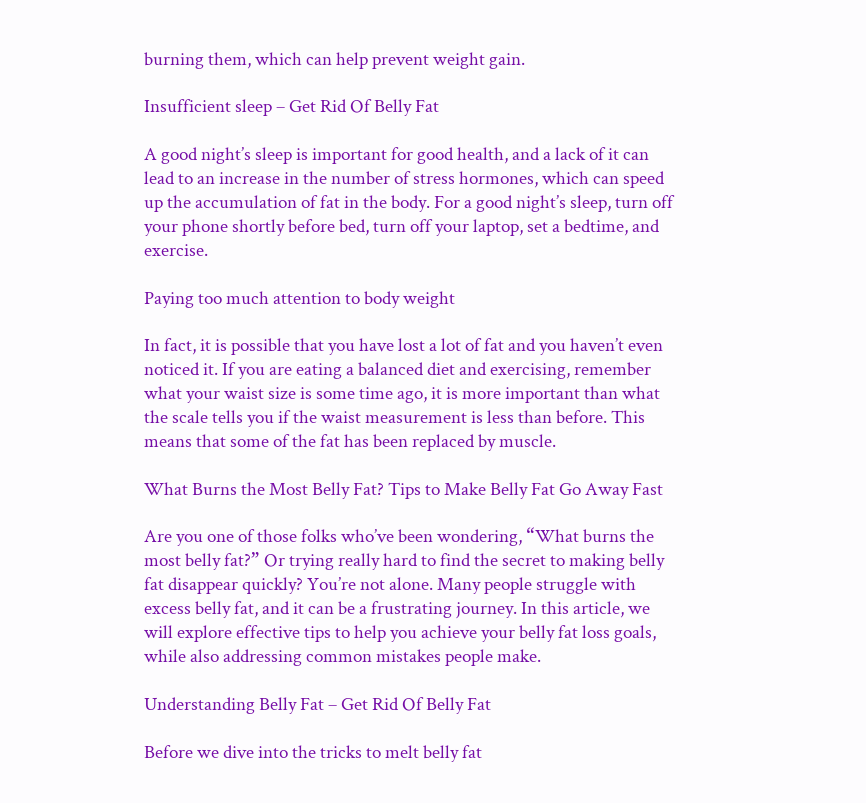burning them, which can help prevent weight gain.

Insufficient sleep – Get Rid Of Belly Fat

A good night’s sleep is important for good health, and a lack of it can lead to an increase in the number of stress hormones, which can speed up the accumulation of fat in the body. For a good night’s sleep, turn off your phone shortly before bed, turn off your laptop, set a bedtime, and exercise.

Paying too much attention to body weight

In fact, it is possible that you have lost a lot of fat and you haven’t even noticed it. If you are eating a balanced diet and exercising, remember what your waist size is some time ago, it is more important than what the scale tells you if the waist measurement is less than before. This means that some of the fat has been replaced by muscle.

What Burns the Most Belly Fat? Tips to Make Belly Fat Go Away Fast

Are you one of those folks who’ve been wondering, “What burns the most belly fat?” Or trying really hard to find the secret to making belly fat disappear quickly? You’re not alone. Many people struggle with excess belly fat, and it can be a frustrating journey. In this article, we will explore effective tips to help you achieve your belly fat loss goals, while also addressing common mistakes people make.

Understanding Belly Fat – Get Rid Of Belly Fat

Before we dive into the tricks to melt belly fat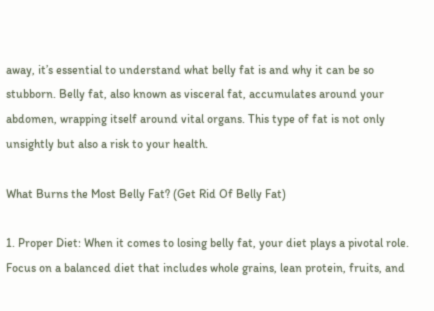away, it’s essential to understand what belly fat is and why it can be so stubborn. Belly fat, also known as visceral fat, accumulates around your abdomen, wrapping itself around vital organs. This type of fat is not only unsightly but also a risk to your health.

What Burns the Most Belly Fat? (Get Rid Of Belly Fat)

1. Proper Diet: When it comes to losing belly fat, your diet plays a pivotal role. Focus on a balanced diet that includes whole grains, lean protein, fruits, and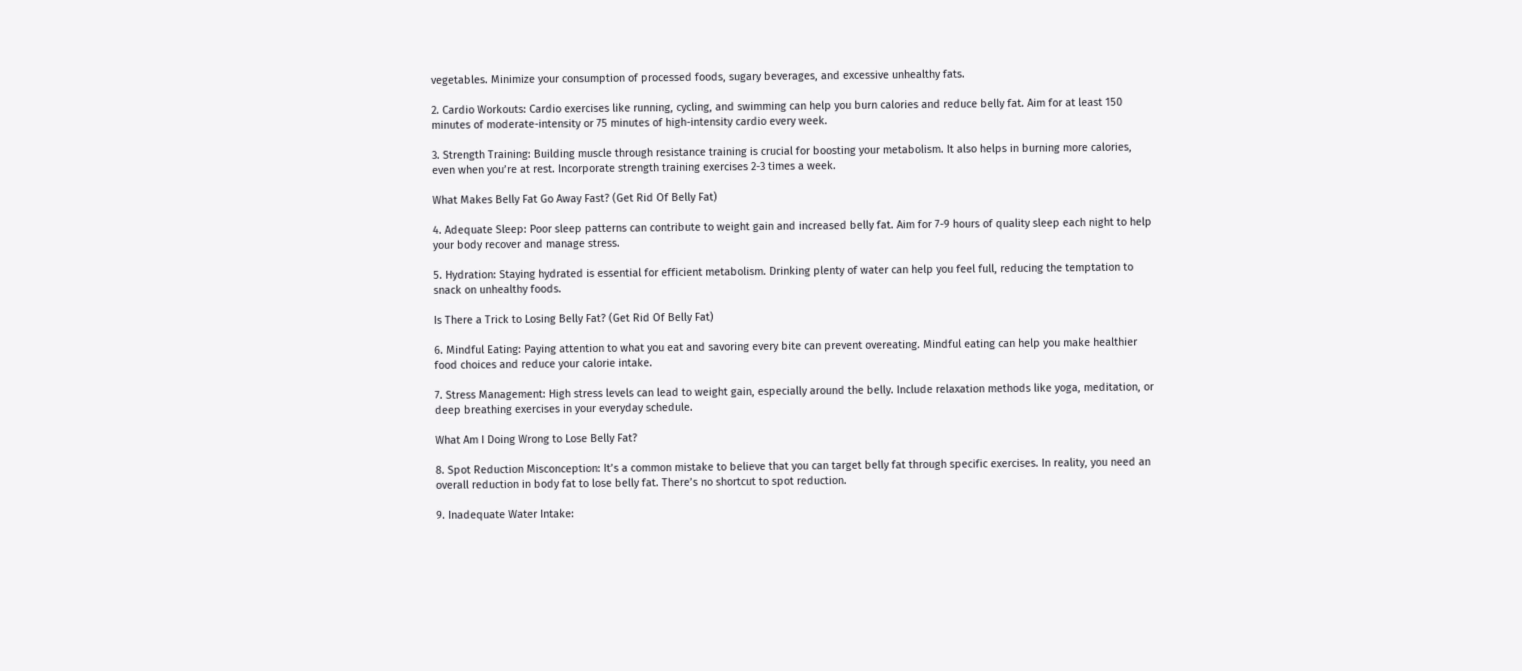vegetables. Minimize your consumption of processed foods, sugary beverages, and excessive unhealthy fats.

2. Cardio Workouts: Cardio exercises like running, cycling, and swimming can help you burn calories and reduce belly fat. Aim for at least 150 minutes of moderate-intensity or 75 minutes of high-intensity cardio every week.

3. Strength Training: Building muscle through resistance training is crucial for boosting your metabolism. It also helps in burning more calories, even when you’re at rest. Incorporate strength training exercises 2-3 times a week.

What Makes Belly Fat Go Away Fast? (Get Rid Of Belly Fat)

4. Adequate Sleep: Poor sleep patterns can contribute to weight gain and increased belly fat. Aim for 7-9 hours of quality sleep each night to help your body recover and manage stress.

5. Hydration: Staying hydrated is essential for efficient metabolism. Drinking plenty of water can help you feel full, reducing the temptation to snack on unhealthy foods.

Is There a Trick to Losing Belly Fat? (Get Rid Of Belly Fat)

6. Mindful Eating: Paying attention to what you eat and savoring every bite can prevent overeating. Mindful eating can help you make healthier food choices and reduce your calorie intake.

7. Stress Management: High stress levels can lead to weight gain, especially around the belly. Include relaxation methods like yoga, meditation, or deep breathing exercises in your everyday schedule.

What Am I Doing Wrong to Lose Belly Fat?

8. Spot Reduction Misconception: It’s a common mistake to believe that you can target belly fat through specific exercises. In reality, you need an overall reduction in body fat to lose belly fat. There’s no shortcut to spot reduction.

9. Inadequate Water Intake: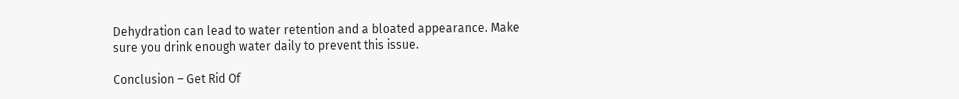Dehydration can lead to water retention and a bloated appearance. Make sure you drink enough water daily to prevent this issue.

Conclusion – Get Rid Of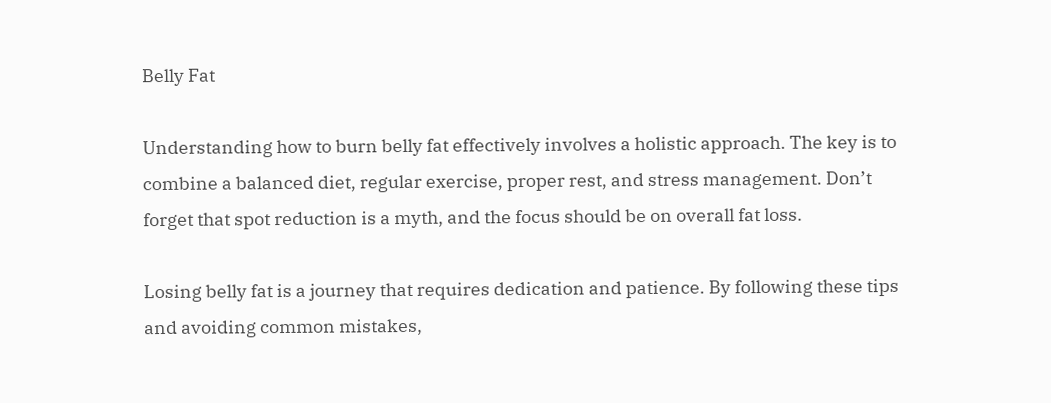Belly Fat

Understanding how to burn belly fat effectively involves a holistic approach. The key is to combine a balanced diet, regular exercise, proper rest, and stress management. Don’t forget that spot reduction is a myth, and the focus should be on overall fat loss.

Losing belly fat is a journey that requires dedication and patience. By following these tips and avoiding common mistakes,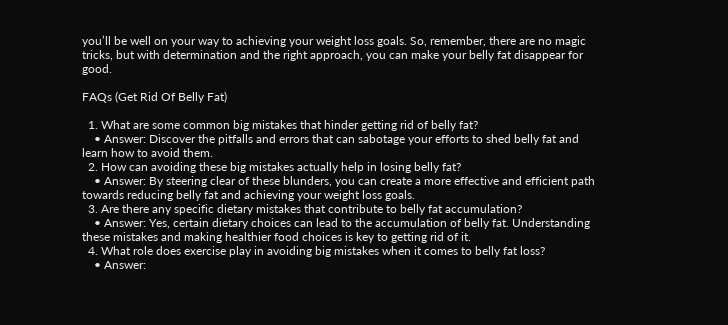you’ll be well on your way to achieving your weight loss goals. So, remember, there are no magic tricks, but with determination and the right approach, you can make your belly fat disappear for good.

FAQs (Get Rid Of Belly Fat)

  1. What are some common big mistakes that hinder getting rid of belly fat?
    • Answer: Discover the pitfalls and errors that can sabotage your efforts to shed belly fat and learn how to avoid them.
  2. How can avoiding these big mistakes actually help in losing belly fat?
    • Answer: By steering clear of these blunders, you can create a more effective and efficient path towards reducing belly fat and achieving your weight loss goals.
  3. Are there any specific dietary mistakes that contribute to belly fat accumulation?
    • Answer: Yes, certain dietary choices can lead to the accumulation of belly fat. Understanding these mistakes and making healthier food choices is key to getting rid of it.
  4. What role does exercise play in avoiding big mistakes when it comes to belly fat loss?
    • Answer: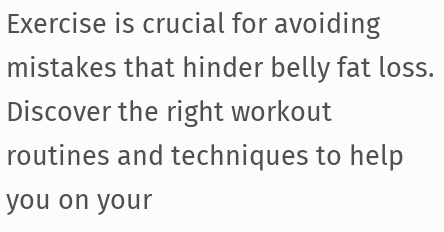Exercise is crucial for avoiding mistakes that hinder belly fat loss. Discover the right workout routines and techniques to help you on your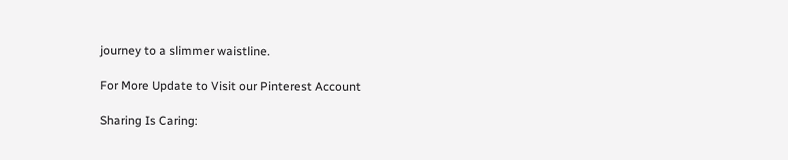journey to a slimmer waistline.

For More Update to Visit our Pinterest Account

Sharing Is Caring: